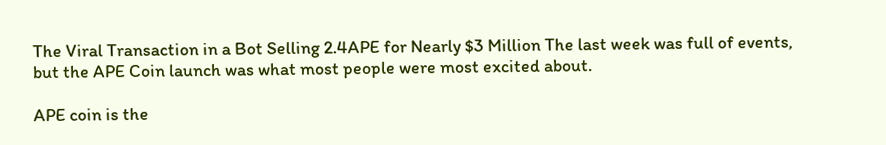The Viral Transaction in a Bot Selling 2.4APE for Nearly $3 Million The last week was full of events, but the APE Coin launch was what most people were most excited about.

APE coin is the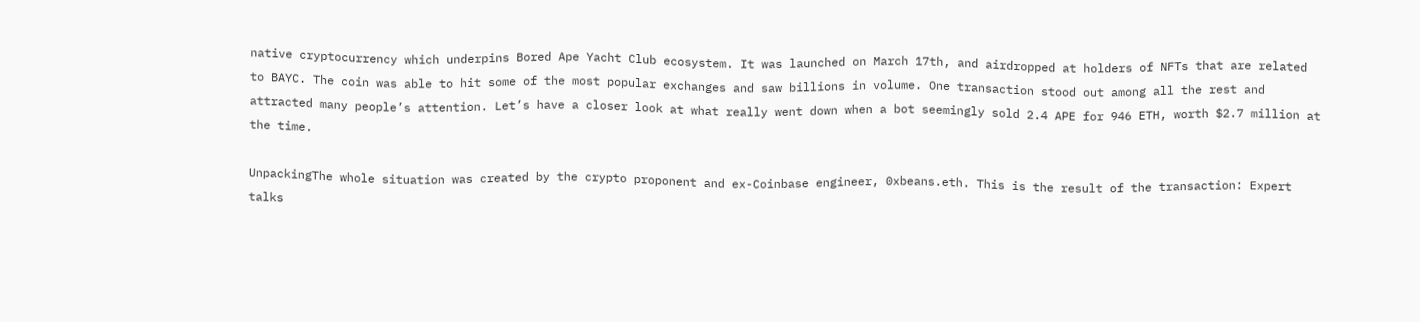native cryptocurrency which underpins Bored Ape Yacht Club ecosystem. It was launched on March 17th, and airdropped at holders of NFTs that are related to BAYC. The coin was able to hit some of the most popular exchanges and saw billions in volume. One transaction stood out among all the rest and attracted many people’s attention. Let’s have a closer look at what really went down when a bot seemingly sold 2.4 APE for 946 ETH, worth $2.7 million at the time.

UnpackingThe whole situation was created by the crypto proponent and ex-Coinbase engineer, 0xbeans.eth. This is the result of the transaction: Expert talks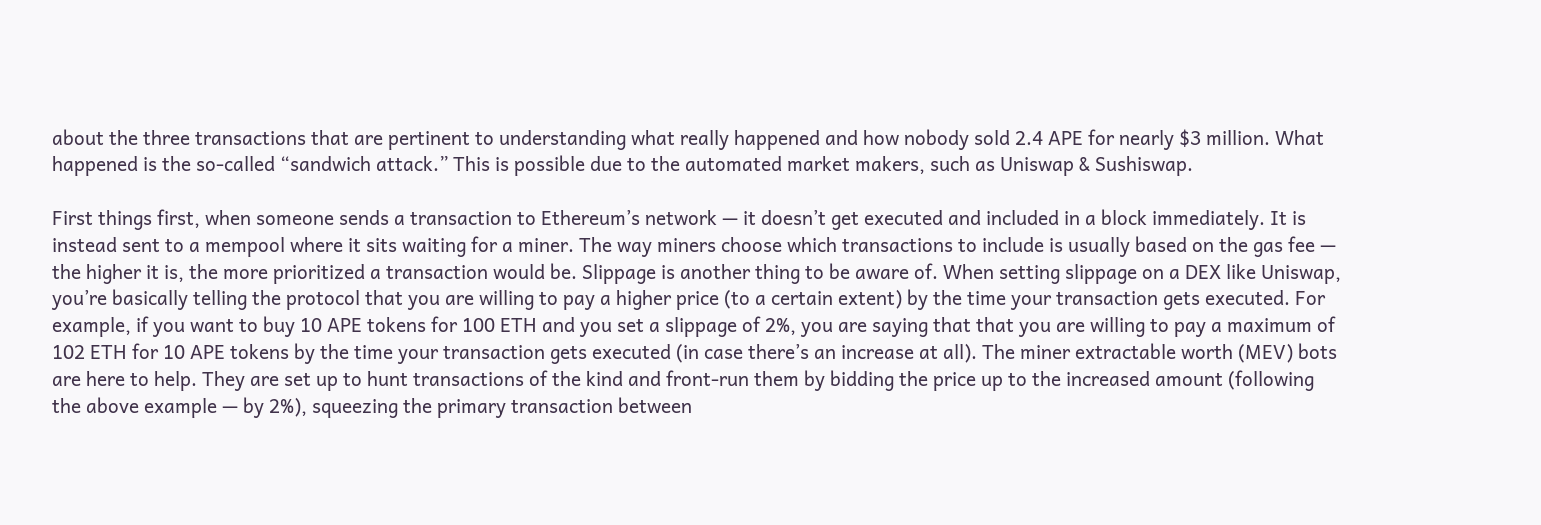about the three transactions that are pertinent to understanding what really happened and how nobody sold 2.4 APE for nearly $3 million. What happened is the so-called “sandwich attack.” This is possible due to the automated market makers, such as Uniswap & Sushiswap.

First things first, when someone sends a transaction to Ethereum’s network — it doesn’t get executed and included in a block immediately. It is instead sent to a mempool where it sits waiting for a miner. The way miners choose which transactions to include is usually based on the gas fee — the higher it is, the more prioritized a transaction would be. Slippage is another thing to be aware of. When setting slippage on a DEX like Uniswap, you’re basically telling the protocol that you are willing to pay a higher price (to a certain extent) by the time your transaction gets executed. For example, if you want to buy 10 APE tokens for 100 ETH and you set a slippage of 2%, you are saying that that you are willing to pay a maximum of 102 ETH for 10 APE tokens by the time your transaction gets executed (in case there’s an increase at all). The miner extractable worth (MEV) bots are here to help. They are set up to hunt transactions of the kind and front-run them by bidding the price up to the increased amount (following the above example — by 2%), squeezing the primary transaction between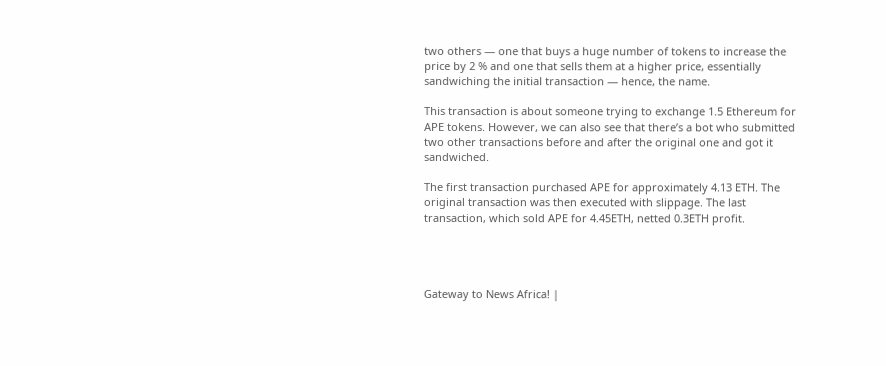two others — one that buys a huge number of tokens to increase the price by 2 % and one that sells them at a higher price, essentially sandwiching the initial transaction — hence, the name.

This transaction is about someone trying to exchange 1.5 Ethereum for APE tokens. However, we can also see that there’s a bot who submitted two other transactions before and after the original one and got it sandwiched.

The first transaction purchased APE for approximately 4.13 ETH. The original transaction was then executed with slippage. The last transaction, which sold APE for 4.45ETH, netted 0.3ETH profit.




Gateway to News Africa! |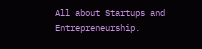All about Startups and Entrepreneurship.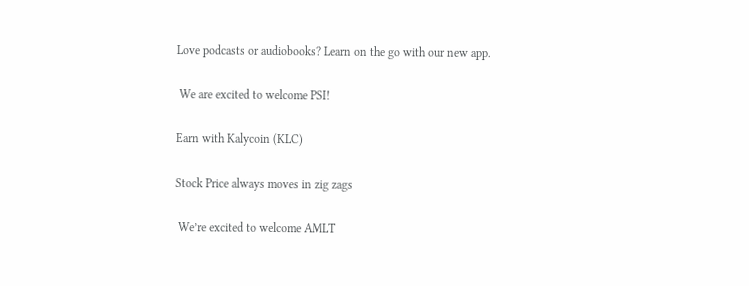Love podcasts or audiobooks? Learn on the go with our new app.

 We are excited to welcome PSI!

Earn with Kalycoin (KLC)

Stock Price always moves in zig zags

 We’re excited to welcome AMLT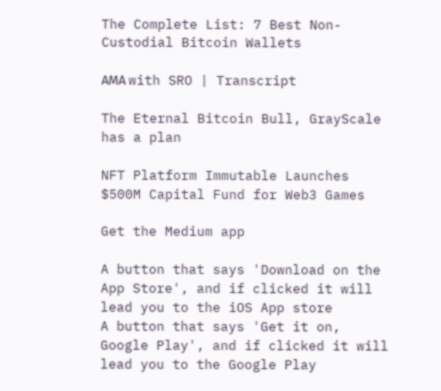The Complete List: 7 Best Non-Custodial Bitcoin Wallets

АМА with SRO | Transcript

The Eternal Bitcoin Bull, GrayScale has a plan

NFT Platform Immutable Launches $500M Capital Fund for Web3 Games

Get the Medium app

A button that says 'Download on the App Store', and if clicked it will lead you to the iOS App store
A button that says 'Get it on, Google Play', and if clicked it will lead you to the Google Play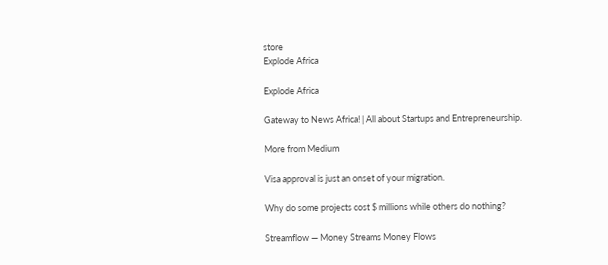store
Explode Africa

Explode Africa

Gateway to News Africa! | All about Startups and Entrepreneurship.

More from Medium

Visa approval is just an onset of your migration.

Why do some projects cost $ millions while others do nothing?

Streamflow — Money Streams Money Flows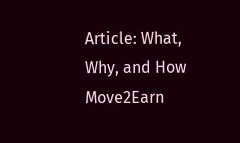Article: What, Why, and How Move2Earn